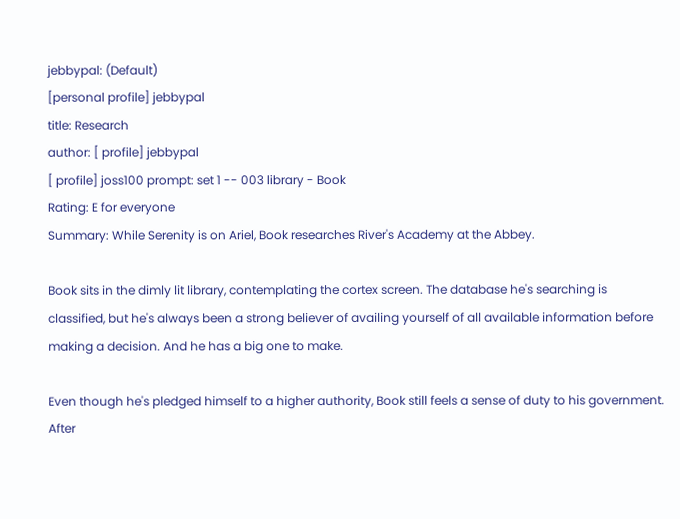jebbypal: (Default)
[personal profile] jebbypal
title: Research
author: [ profile] jebbypal
[ profile] joss100 prompt: set 1 -- 003 library - Book
Rating: E for everyone
Summary: While Serenity is on Ariel, Book researches River's Academy at the Abbey.

Book sits in the dimly lit library, contemplating the cortex screen. The database he's searching is classified, but he's always been a strong believer of availing yourself of all available information before making a decision. And he has a big one to make.

Even though he's pledged himself to a higher authority, Book still feels a sense of duty to his government. After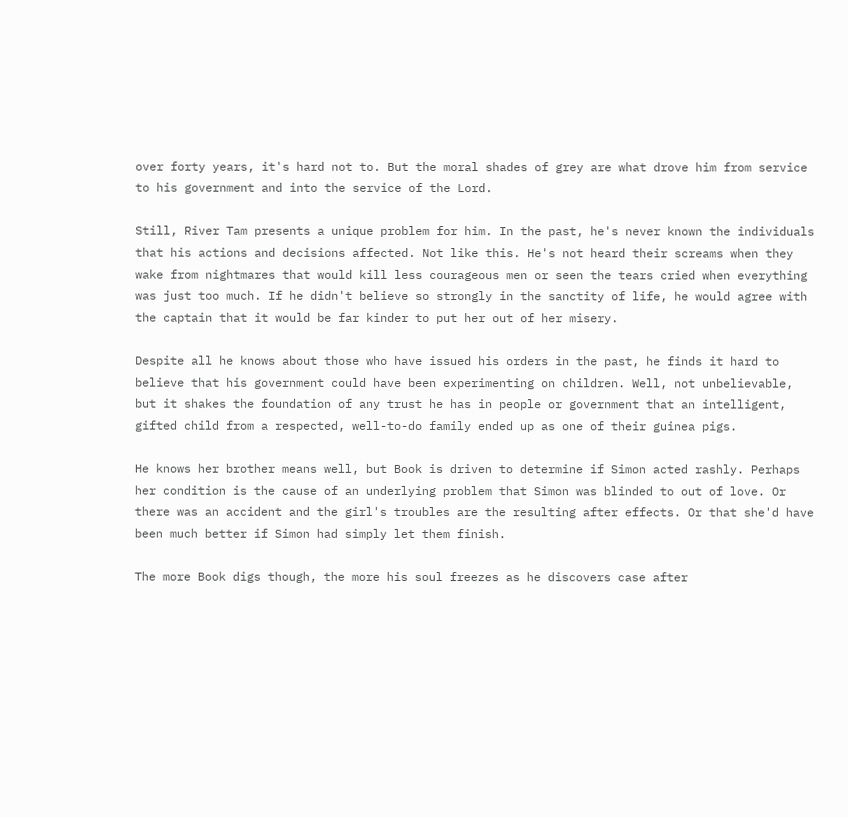over forty years, it's hard not to. But the moral shades of grey are what drove him from service to his government and into the service of the Lord.

Still, River Tam presents a unique problem for him. In the past, he's never known the individuals that his actions and decisions affected. Not like this. He's not heard their screams when they wake from nightmares that would kill less courageous men or seen the tears cried when everything was just too much. If he didn't believe so strongly in the sanctity of life, he would agree with the captain that it would be far kinder to put her out of her misery.

Despite all he knows about those who have issued his orders in the past, he finds it hard to believe that his government could have been experimenting on children. Well, not unbelievable, but it shakes the foundation of any trust he has in people or government that an intelligent, gifted child from a respected, well-to-do family ended up as one of their guinea pigs.

He knows her brother means well, but Book is driven to determine if Simon acted rashly. Perhaps her condition is the cause of an underlying problem that Simon was blinded to out of love. Or there was an accident and the girl's troubles are the resulting after effects. Or that she'd have been much better if Simon had simply let them finish.

The more Book digs though, the more his soul freezes as he discovers case after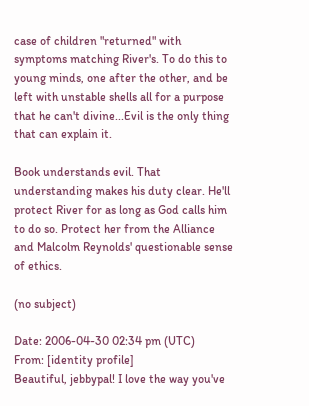case of children "returned" with symptoms matching River's. To do this to young minds, one after the other, and be left with unstable shells all for a purpose that he can't divine...Evil is the only thing that can explain it.

Book understands evil. That understanding makes his duty clear. He'll protect River for as long as God calls him to do so. Protect her from the Alliance and Malcolm Reynolds' questionable sense of ethics.

(no subject)

Date: 2006-04-30 02:34 pm (UTC)
From: [identity profile]
Beautiful, jebbypal! I love the way you've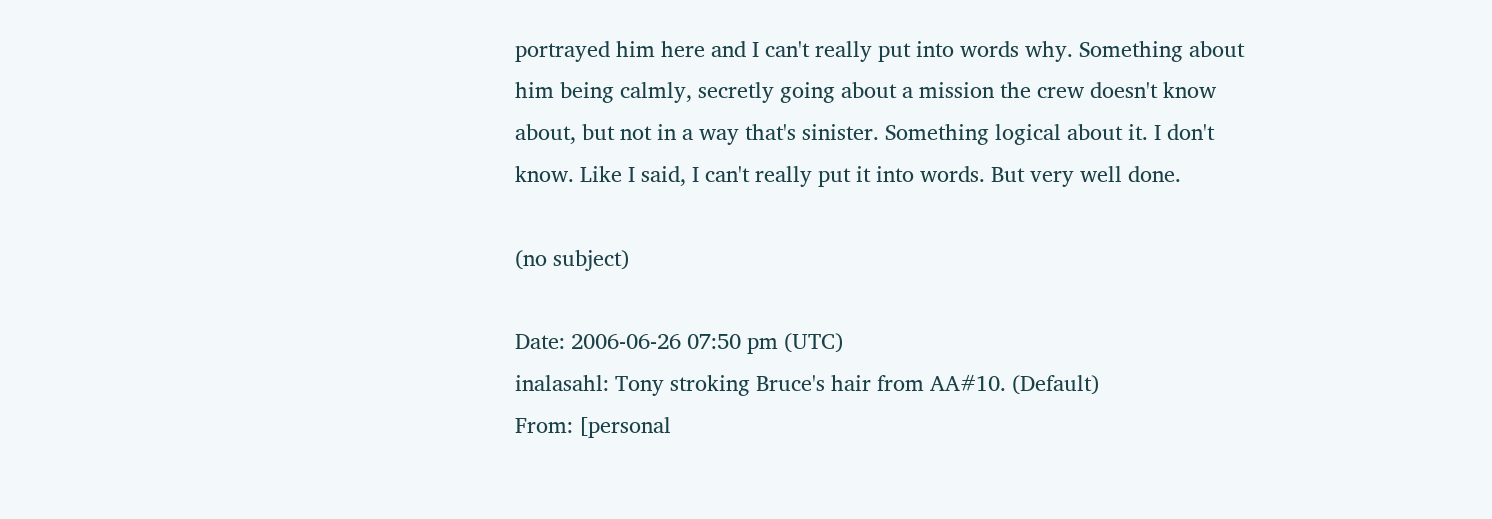portrayed him here and I can't really put into words why. Something about him being calmly, secretly going about a mission the crew doesn't know about, but not in a way that's sinister. Something logical about it. I don't know. Like I said, I can't really put it into words. But very well done.

(no subject)

Date: 2006-06-26 07:50 pm (UTC)
inalasahl: Tony stroking Bruce's hair from AA#10. (Default)
From: [personal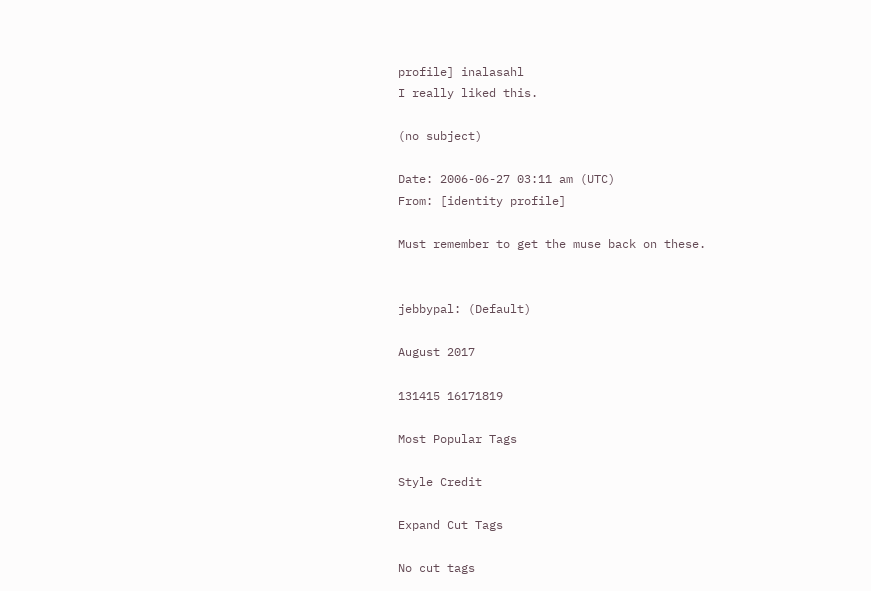profile] inalasahl
I really liked this.

(no subject)

Date: 2006-06-27 03:11 am (UTC)
From: [identity profile]

Must remember to get the muse back on these.


jebbypal: (Default)

August 2017

131415 16171819

Most Popular Tags

Style Credit

Expand Cut Tags

No cut tags